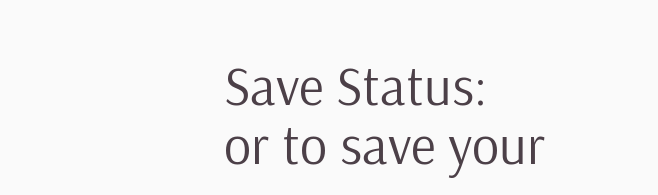Save Status:
or to save your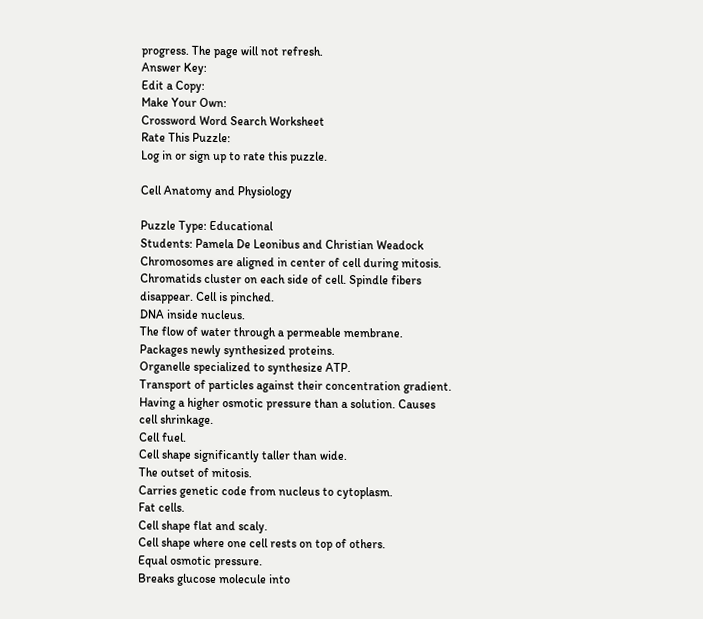progress. The page will not refresh.
Answer Key:
Edit a Copy:
Make Your Own:
Crossword Word Search Worksheet
Rate This Puzzle:
Log in or sign up to rate this puzzle.

Cell Anatomy and Physiology

Puzzle Type: Educational
Students: Pamela De Leonibus and Christian Weadock
Chromosomes are aligned in center of cell during mitosis.
Chromatids cluster on each side of cell. Spindle fibers disappear. Cell is pinched.
DNA inside nucleus.
The flow of water through a permeable membrane.
Packages newly synthesized proteins.
Organelle specialized to synthesize ATP.
Transport of particles against their concentration gradient.
Having a higher osmotic pressure than a solution. Causes cell shrinkage.
Cell fuel.
Cell shape significantly taller than wide.
The outset of mitosis.
Carries genetic code from nucleus to cytoplasm.
Fat cells.
Cell shape flat and scaly.
Cell shape where one cell rests on top of others.
Equal osmotic pressure.
Breaks glucose molecule into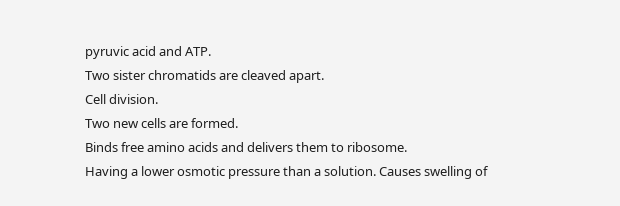pyruvic acid and ATP.
Two sister chromatids are cleaved apart.
Cell division.
Two new cells are formed.
Binds free amino acids and delivers them to ribosome.
Having a lower osmotic pressure than a solution. Causes swelling of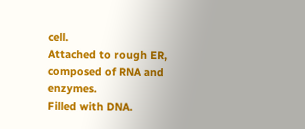cell.
Attached to rough ER, composed of RNA and enzymes.
Filled with DNA.